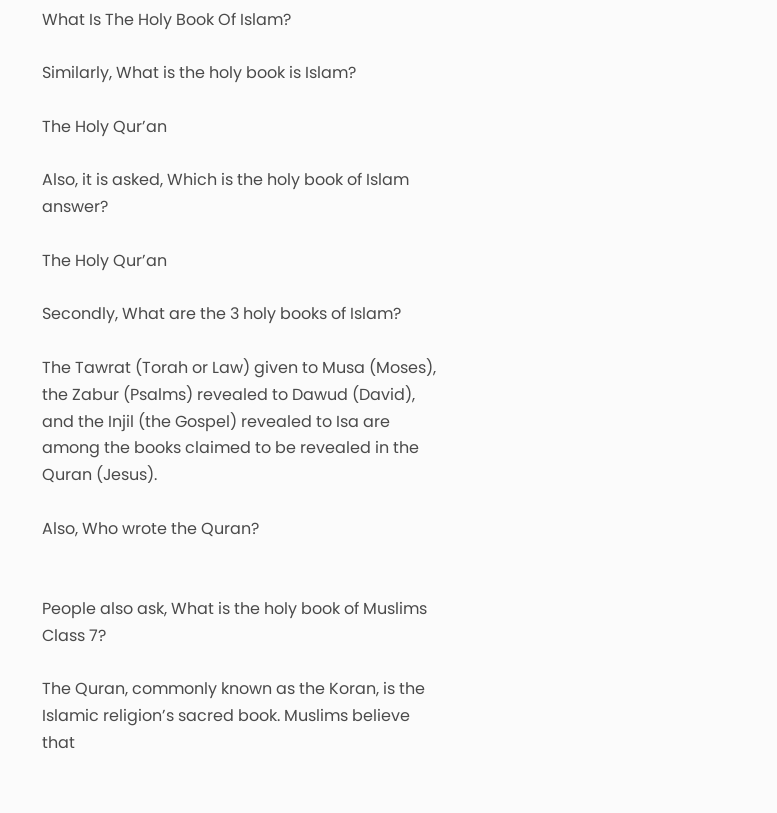What Is The Holy Book Of Islam?

Similarly, What is the holy book is Islam?

The Holy Qur’an

Also, it is asked, Which is the holy book of Islam answer?

The Holy Qur’an

Secondly, What are the 3 holy books of Islam?

The Tawrat (Torah or Law) given to Musa (Moses), the Zabur (Psalms) revealed to Dawud (David), and the Injil (the Gospel) revealed to Isa are among the books claimed to be revealed in the Quran (Jesus).

Also, Who wrote the Quran?


People also ask, What is the holy book of Muslims Class 7?

The Quran, commonly known as the Koran, is the Islamic religion’s sacred book. Muslims believe that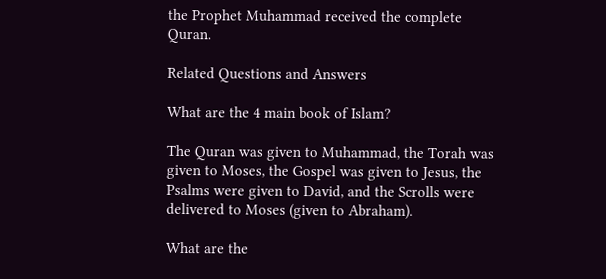the Prophet Muhammad received the complete Quran.

Related Questions and Answers

What are the 4 main book of Islam?

The Quran was given to Muhammad, the Torah was given to Moses, the Gospel was given to Jesus, the Psalms were given to David, and the Scrolls were delivered to Moses (given to Abraham).

What are the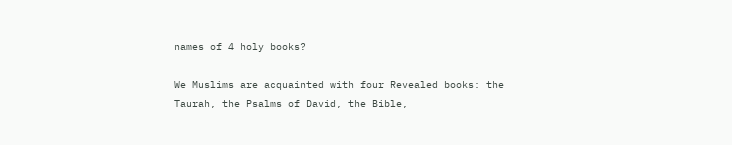names of 4 holy books?

We Muslims are acquainted with four Revealed books: the Taurah, the Psalms of David, the Bible,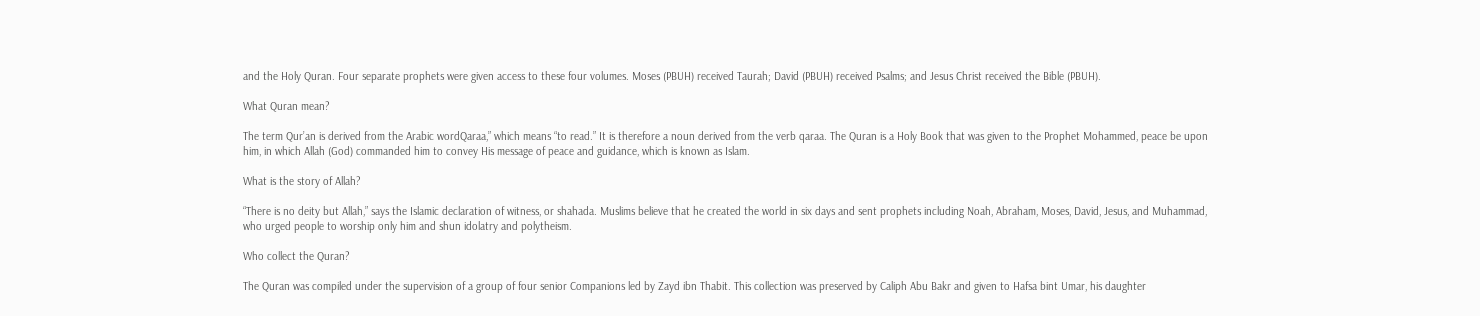and the Holy Quran. Four separate prophets were given access to these four volumes. Moses (PBUH) received Taurah; David (PBUH) received Psalms; and Jesus Christ received the Bible (PBUH).

What Quran mean?

The term Qur’an is derived from the Arabic wordQaraa,” which means “to read.” It is therefore a noun derived from the verb qaraa. The Quran is a Holy Book that was given to the Prophet Mohammed, peace be upon him, in which Allah (God) commanded him to convey His message of peace and guidance, which is known as Islam.

What is the story of Allah?

“There is no deity but Allah,” says the Islamic declaration of witness, or shahada. Muslims believe that he created the world in six days and sent prophets including Noah, Abraham, Moses, David, Jesus, and Muhammad, who urged people to worship only him and shun idolatry and polytheism.

Who collect the Quran?

The Quran was compiled under the supervision of a group of four senior Companions led by Zayd ibn Thabit. This collection was preserved by Caliph Abu Bakr and given to Hafsa bint Umar, his daughter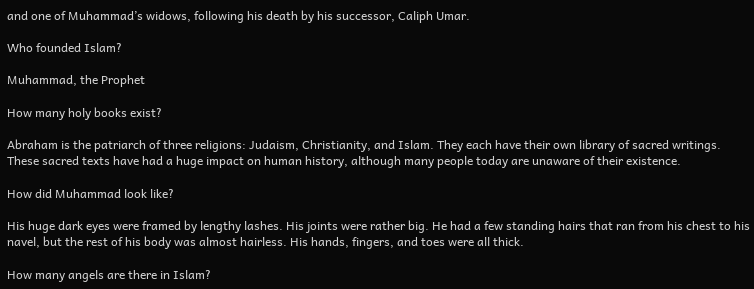and one of Muhammad’s widows, following his death by his successor, Caliph Umar.

Who founded Islam?

Muhammad, the Prophet

How many holy books exist?

Abraham is the patriarch of three religions: Judaism, Christianity, and Islam. They each have their own library of sacred writings. These sacred texts have had a huge impact on human history, although many people today are unaware of their existence.

How did Muhammad look like?

His huge dark eyes were framed by lengthy lashes. His joints were rather big. He had a few standing hairs that ran from his chest to his navel, but the rest of his body was almost hairless. His hands, fingers, and toes were all thick.

How many angels are there in Islam?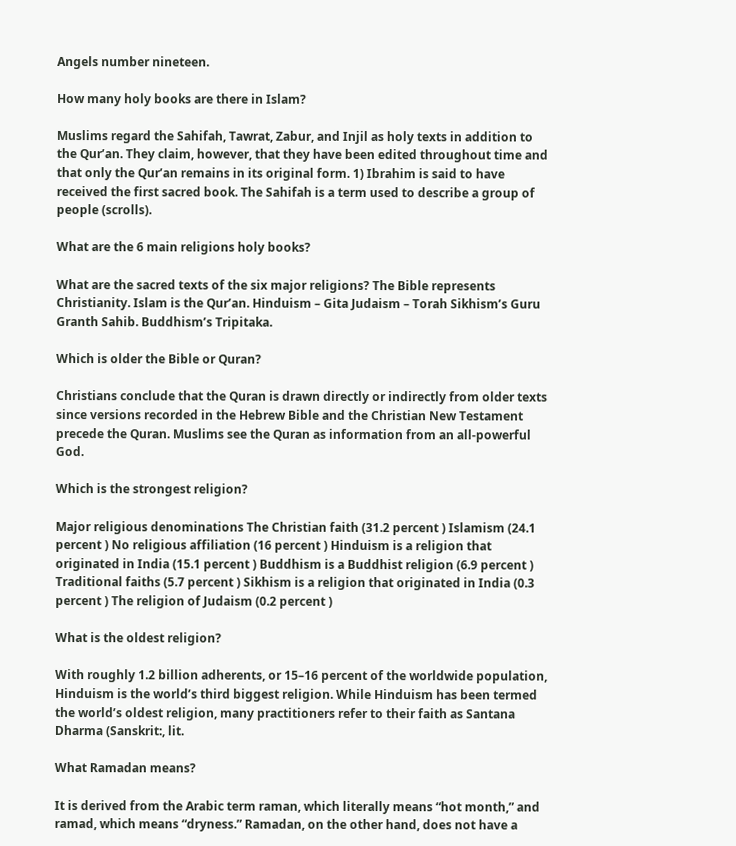Angels number nineteen.

How many holy books are there in Islam?

Muslims regard the Sahifah, Tawrat, Zabur, and Injil as holy texts in addition to the Qur’an. They claim, however, that they have been edited throughout time and that only the Qur’an remains in its original form. 1) Ibrahim is said to have received the first sacred book. The Sahifah is a term used to describe a group of people (scrolls).

What are the 6 main religions holy books?

What are the sacred texts of the six major religions? The Bible represents Christianity. Islam is the Qur’an. Hinduism – Gita Judaism – Torah Sikhism’s Guru Granth Sahib. Buddhism’s Tripitaka.

Which is older the Bible or Quran?

Christians conclude that the Quran is drawn directly or indirectly from older texts since versions recorded in the Hebrew Bible and the Christian New Testament precede the Quran. Muslims see the Quran as information from an all-powerful God.

Which is the strongest religion?

Major religious denominations The Christian faith (31.2 percent ) Islamism (24.1 percent ) No religious affiliation (16 percent ) Hinduism is a religion that originated in India (15.1 percent ) Buddhism is a Buddhist religion (6.9 percent ) Traditional faiths (5.7 percent ) Sikhism is a religion that originated in India (0.3 percent ) The religion of Judaism (0.2 percent )

What is the oldest religion?

With roughly 1.2 billion adherents, or 15–16 percent of the worldwide population, Hinduism is the world’s third biggest religion. While Hinduism has been termed the world’s oldest religion, many practitioners refer to their faith as Santana Dharma (Sanskrit:, lit.

What Ramadan means?

It is derived from the Arabic term raman, which literally means “hot month,” and ramad, which means “dryness.” Ramadan, on the other hand, does not have a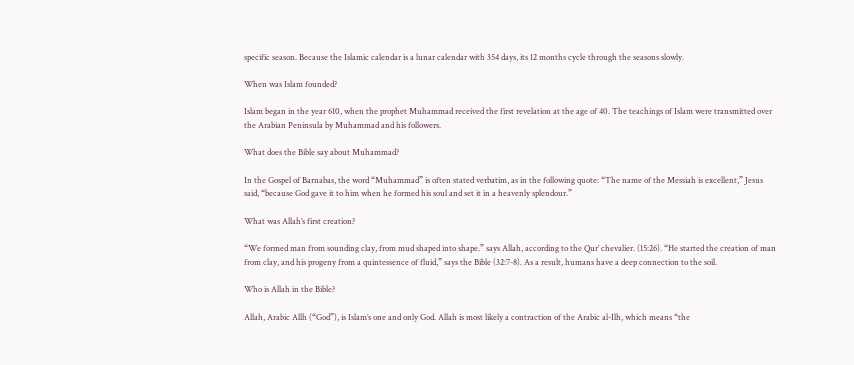specific season. Because the Islamic calendar is a lunar calendar with 354 days, its 12 months cycle through the seasons slowly.

When was Islam founded?

Islam began in the year 610, when the prophet Muhammad received the first revelation at the age of 40. The teachings of Islam were transmitted over the Arabian Peninsula by Muhammad and his followers.

What does the Bible say about Muhammad?

In the Gospel of Barnabas, the word “Muhammad” is often stated verbatim, as in the following quote: “The name of the Messiah is excellent,” Jesus said, “because God gave it to him when he formed his soul and set it in a heavenly splendour.”

What was Allah’s first creation?

“We formed man from sounding clay, from mud shaped into shape.” says Allah, according to the Qur’ chevalier. (15:26). “He started the creation of man from clay, and his progeny from a quintessence of fluid,” says the Bible (32:7-8). As a result, humans have a deep connection to the soil.

Who is Allah in the Bible?

Allah, Arabic Allh (“God”), is Islam’s one and only God. Allah is most likely a contraction of the Arabic al-Ilh, which means “the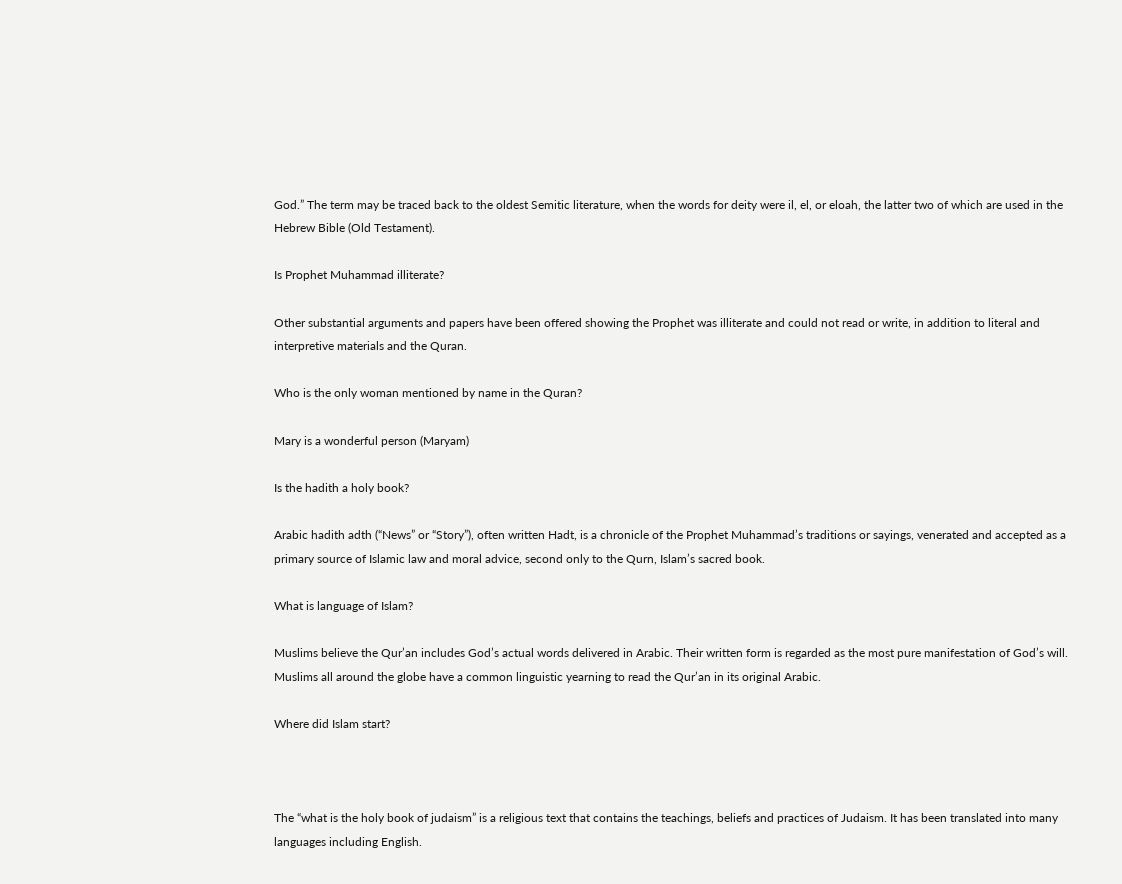God.” The term may be traced back to the oldest Semitic literature, when the words for deity were il, el, or eloah, the latter two of which are used in the Hebrew Bible (Old Testament).

Is Prophet Muhammad illiterate?

Other substantial arguments and papers have been offered showing the Prophet was illiterate and could not read or write, in addition to literal and interpretive materials and the Quran.

Who is the only woman mentioned by name in the Quran?

Mary is a wonderful person (Maryam)

Is the hadith a holy book?

Arabic hadith adth (“News” or “Story”), often written Hadt, is a chronicle of the Prophet Muhammad’s traditions or sayings, venerated and accepted as a primary source of Islamic law and moral advice, second only to the Qurn, Islam’s sacred book.

What is language of Islam?

Muslims believe the Qur’an includes God’s actual words delivered in Arabic. Their written form is regarded as the most pure manifestation of God’s will. Muslims all around the globe have a common linguistic yearning to read the Qur’an in its original Arabic.

Where did Islam start?



The “what is the holy book of judaism” is a religious text that contains the teachings, beliefs and practices of Judaism. It has been translated into many languages including English.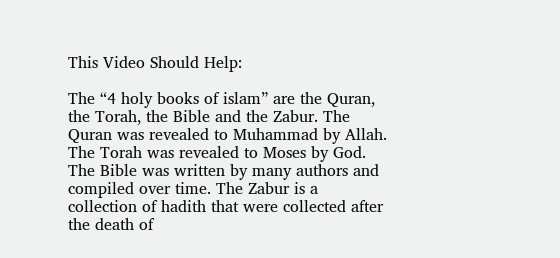This Video Should Help:

The “4 holy books of islam” are the Quran, the Torah, the Bible and the Zabur. The Quran was revealed to Muhammad by Allah. The Torah was revealed to Moses by God. The Bible was written by many authors and compiled over time. The Zabur is a collection of hadith that were collected after the death of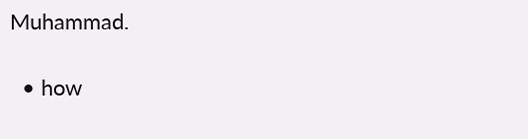Muhammad.

  • how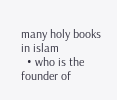many holy books in islam
  • who is the founder of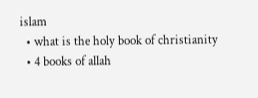islam
  • what is the holy book of christianity
  • 4 books of allah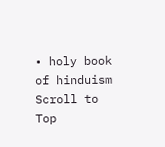• holy book of hinduism
Scroll to Top